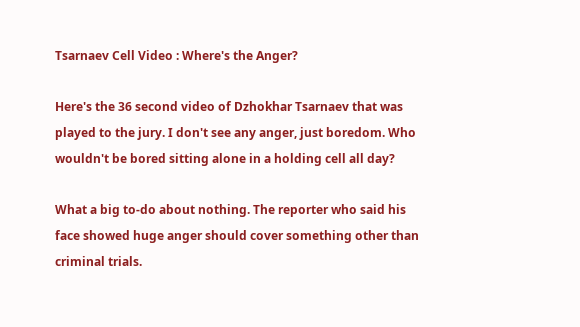Tsarnaev Cell Video : Where's the Anger?

Here's the 36 second video of Dzhokhar Tsarnaev that was played to the jury. I don't see any anger, just boredom. Who wouldn't be bored sitting alone in a holding cell all day?

What a big to-do about nothing. The reporter who said his face showed huge anger should cover something other than criminal trials.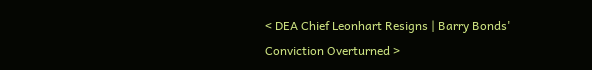< DEA Chief Leonhart Resigns | Barry Bonds' Conviction Overturned >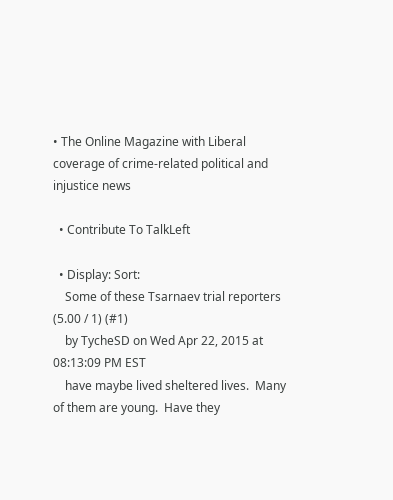• The Online Magazine with Liberal coverage of crime-related political and injustice news

  • Contribute To TalkLeft

  • Display: Sort:
    Some of these Tsarnaev trial reporters (5.00 / 1) (#1)
    by TycheSD on Wed Apr 22, 2015 at 08:13:09 PM EST
    have maybe lived sheltered lives.  Many of them are young.  Have they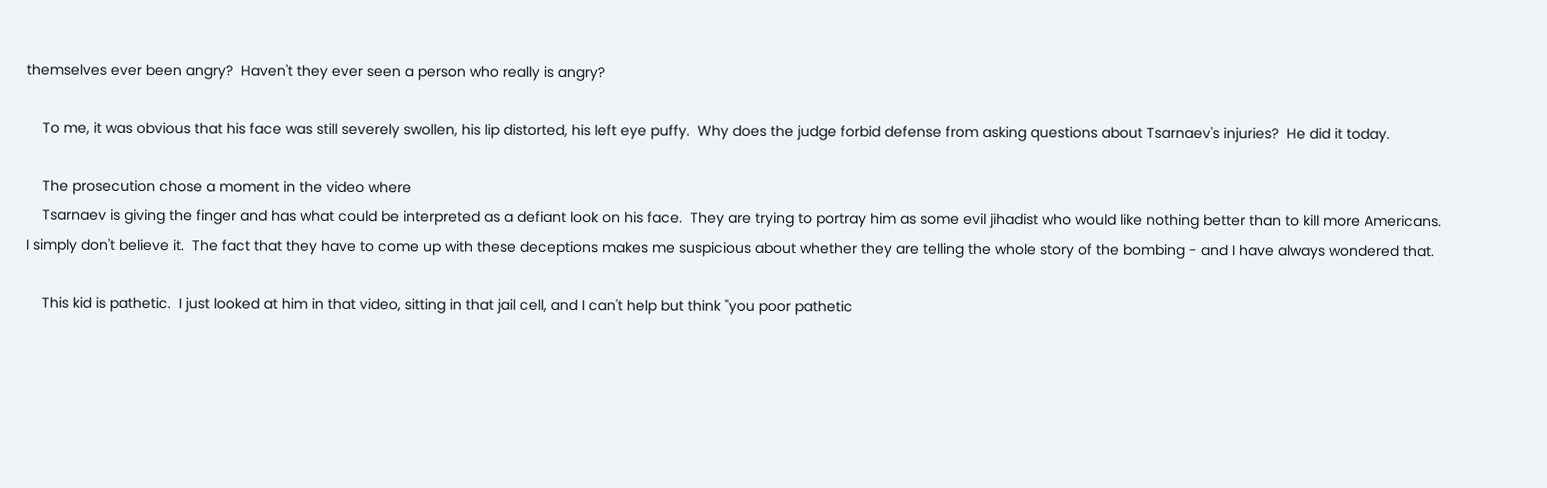themselves ever been angry?  Haven't they ever seen a person who really is angry?

    To me, it was obvious that his face was still severely swollen, his lip distorted, his left eye puffy.  Why does the judge forbid defense from asking questions about Tsarnaev's injuries?  He did it today.

    The prosecution chose a moment in the video where
    Tsarnaev is giving the finger and has what could be interpreted as a defiant look on his face.  They are trying to portray him as some evil jihadist who would like nothing better than to kill more Americans.  I simply don't believe it.  The fact that they have to come up with these deceptions makes me suspicious about whether they are telling the whole story of the bombing - and I have always wondered that.

    This kid is pathetic.  I just looked at him in that video, sitting in that jail cell, and I can't help but think "you poor pathetic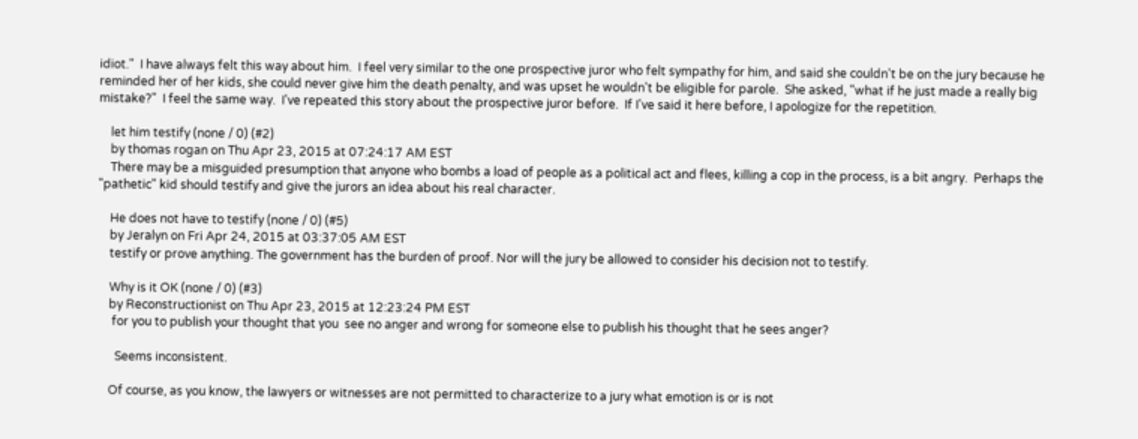idiot."  I have always felt this way about him.  I feel very similar to the one prospective juror who felt sympathy for him, and said she couldn't be on the jury because he reminded her of her kids, she could never give him the death penalty, and was upset he wouldn't be eligible for parole.  She asked, "what if he just made a really big mistake?"  I feel the same way.  I've repeated this story about the prospective juror before.  If I've said it here before, I apologize for the repetition.

    let him testify (none / 0) (#2)
    by thomas rogan on Thu Apr 23, 2015 at 07:24:17 AM EST
    There may be a misguided presumption that anyone who bombs a load of people as a political act and flees, killing a cop in the process, is a bit angry.  Perhaps the "pathetic" kid should testify and give the jurors an idea about his real character.

    He does not have to testify (none / 0) (#5)
    by Jeralyn on Fri Apr 24, 2015 at 03:37:05 AM EST
    testify or prove anything. The government has the burden of proof. Nor will the jury be allowed to consider his decision not to testify.

    Why is it OK (none / 0) (#3)
    by Reconstructionist on Thu Apr 23, 2015 at 12:23:24 PM EST
     for you to publish your thought that you  see no anger and wrong for someone else to publish his thought that he sees anger?

      Seems inconsistent.

    Of course, as you know, the lawyers or witnesses are not permitted to characterize to a jury what emotion is or is not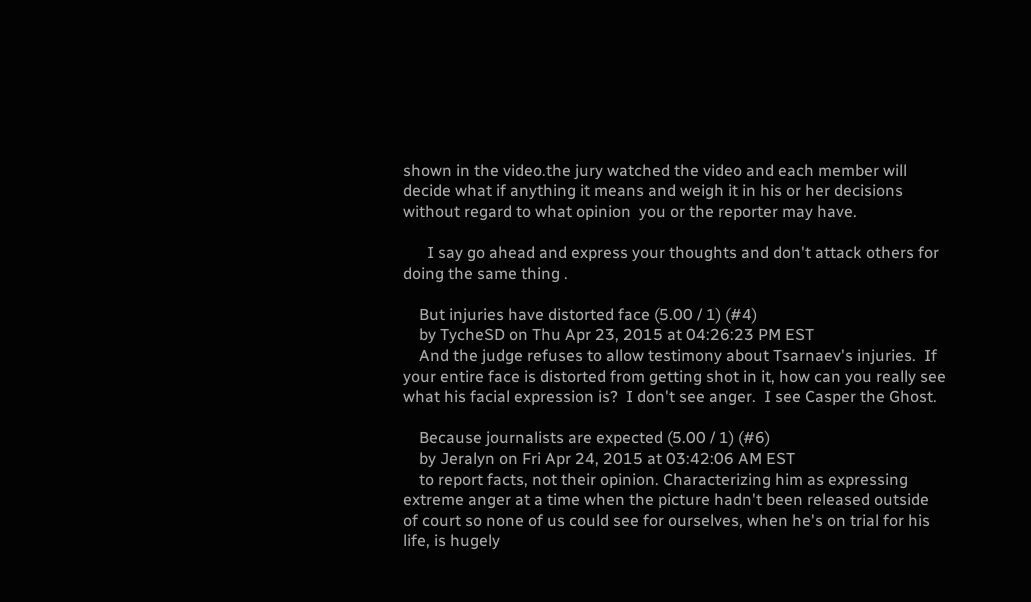shown in the video.the jury watched the video and each member will decide what if anything it means and weigh it in his or her decisions without regard to what opinion  you or the reporter may have.

      I say go ahead and express your thoughts and don't attack others for doing the same thing .

    But injuries have distorted face (5.00 / 1) (#4)
    by TycheSD on Thu Apr 23, 2015 at 04:26:23 PM EST
    And the judge refuses to allow testimony about Tsarnaev's injuries.  If your entire face is distorted from getting shot in it, how can you really see what his facial expression is?  I don't see anger.  I see Casper the Ghost.

    Because journalists are expected (5.00 / 1) (#6)
    by Jeralyn on Fri Apr 24, 2015 at 03:42:06 AM EST
    to report facts, not their opinion. Characterizing him as expressing extreme anger at a time when the picture hadn't been released outside of court so none of us could see for ourselves, when he's on trial for his life, is hugely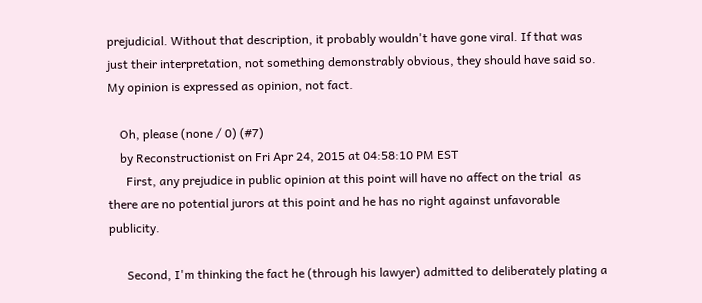prejudicial. Without that description, it probably wouldn't have gone viral. If that was just their interpretation, not something demonstrably obvious, they should have said so. My opinion is expressed as opinion, not fact.

    Oh, please (none / 0) (#7)
    by Reconstructionist on Fri Apr 24, 2015 at 04:58:10 PM EST
      First, any prejudice in public opinion at this point will have no affect on the trial  as there are no potential jurors at this point and he has no right against unfavorable publicity.

      Second, I'm thinking the fact he (through his lawyer) admitted to deliberately plating a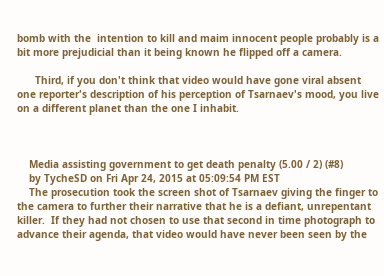bomb with the  intention to kill and maim innocent people probably is a bit more prejudicial than it being known he flipped off a camera.

      Third, if you don't think that video would have gone viral absent one reporter's description of his perception of Tsarnaev's mood, you live on a different planet than the one I inhabit.



    Media assisting government to get death penalty (5.00 / 2) (#8)
    by TycheSD on Fri Apr 24, 2015 at 05:09:54 PM EST
    The prosecution took the screen shot of Tsarnaev giving the finger to the camera to further their narrative that he is a defiant, unrepentant killer.  If they had not chosen to use that second in time photograph to advance their agenda, that video would have never been seen by the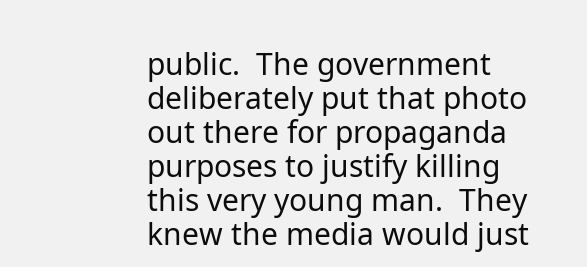public.  The government deliberately put that photo out there for propaganda purposes to justify killing this very young man.  They knew the media would just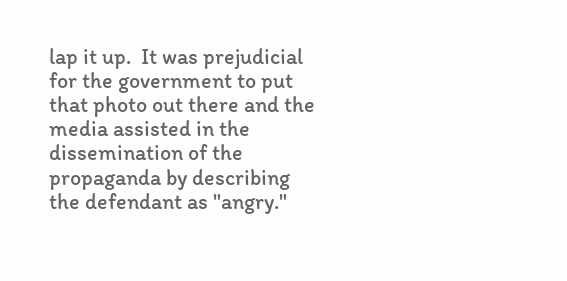lap it up.  It was prejudicial for the government to put that photo out there and the media assisted in the dissemination of the propaganda by describing the defendant as "angry."